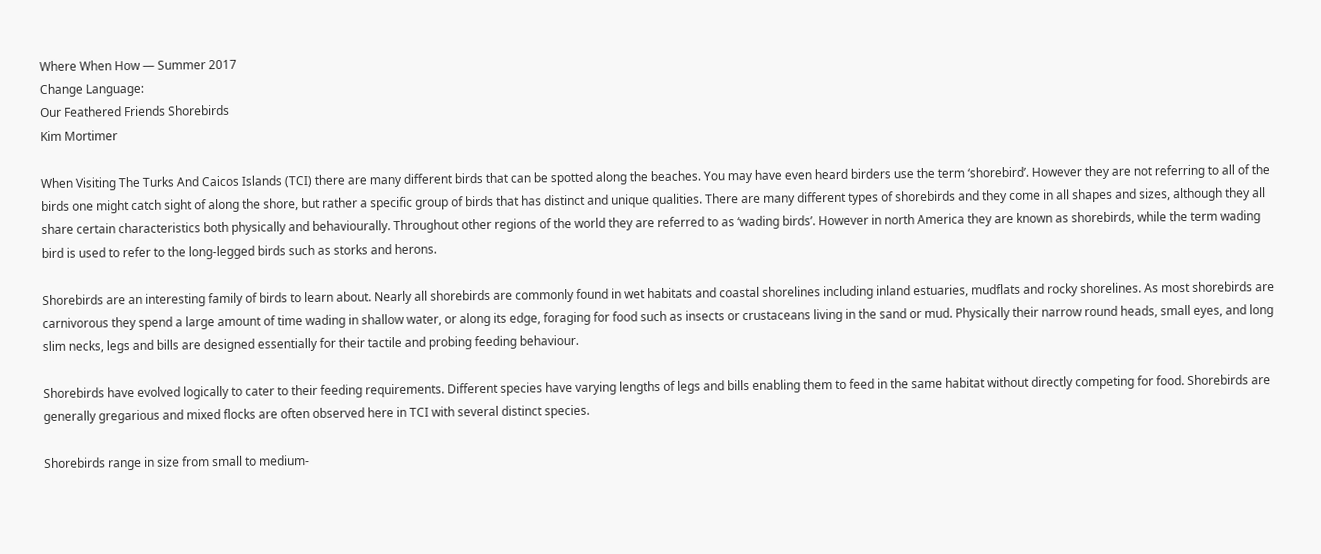Where When How — Summer 2017
Change Language:
Our Feathered Friends Shorebirds
Kim Mortimer

When Visiting The Turks And Caicos Islands (TCI) there are many different birds that can be spotted along the beaches. You may have even heard birders use the term ‘shorebird’. However they are not referring to all of the birds one might catch sight of along the shore, but rather a specific group of birds that has distinct and unique qualities. There are many different types of shorebirds and they come in all shapes and sizes, although they all share certain characteristics both physically and behaviourally. Throughout other regions of the world they are referred to as ‘wading birds’. However in north America they are known as shorebirds, while the term wading bird is used to refer to the long-legged birds such as storks and herons.

Shorebirds are an interesting family of birds to learn about. Nearly all shorebirds are commonly found in wet habitats and coastal shorelines including inland estuaries, mudflats and rocky shorelines. As most shorebirds are carnivorous they spend a large amount of time wading in shallow water, or along its edge, foraging for food such as insects or crustaceans living in the sand or mud. Physically their narrow round heads, small eyes, and long slim necks, legs and bills are designed essentially for their tactile and probing feeding behaviour.

Shorebirds have evolved logically to cater to their feeding requirements. Different species have varying lengths of legs and bills enabling them to feed in the same habitat without directly competing for food. Shorebirds are generally gregarious and mixed flocks are often observed here in TCI with several distinct species.

Shorebirds range in size from small to medium-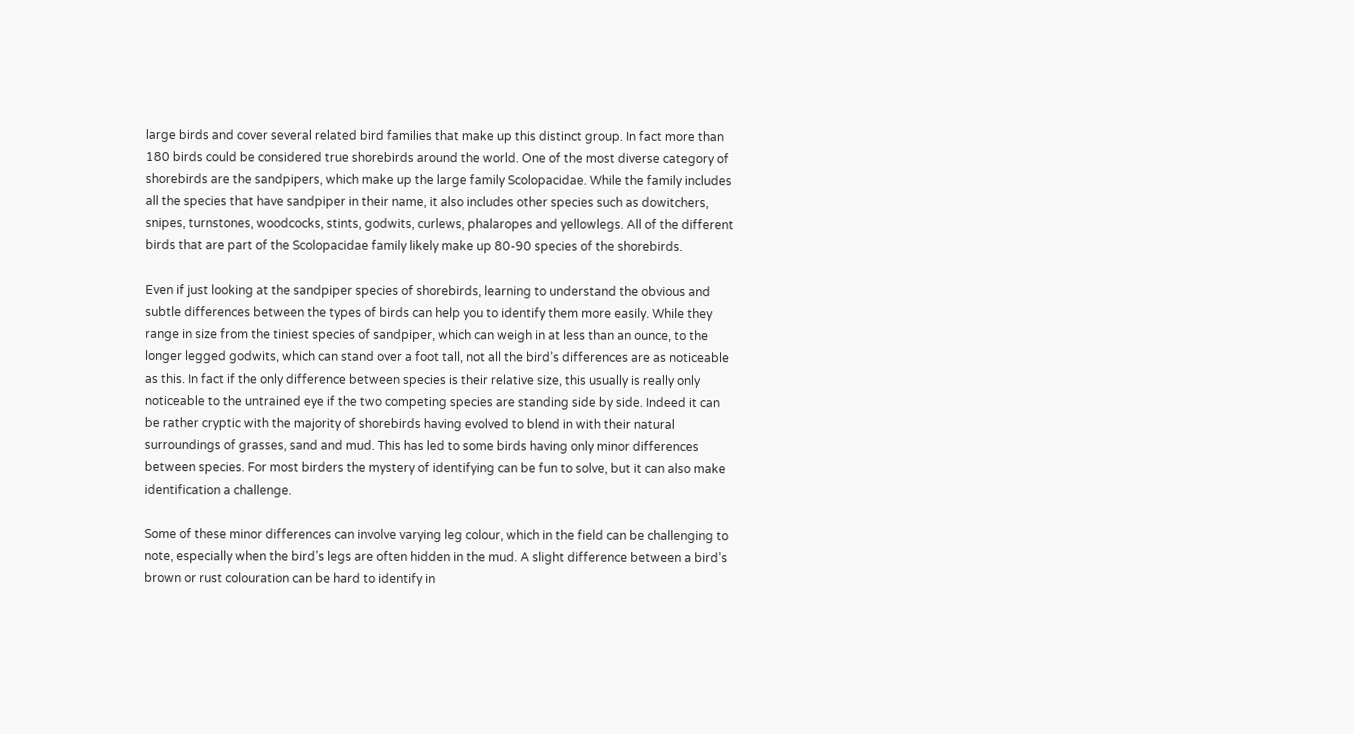large birds and cover several related bird families that make up this distinct group. In fact more than 180 birds could be considered true shorebirds around the world. One of the most diverse category of shorebirds are the sandpipers, which make up the large family Scolopacidae. While the family includes all the species that have sandpiper in their name, it also includes other species such as dowitchers, snipes, turnstones, woodcocks, stints, godwits, curlews, phalaropes and yellowlegs. All of the different birds that are part of the Scolopacidae family likely make up 80-90 species of the shorebirds.

Even if just looking at the sandpiper species of shorebirds, learning to understand the obvious and subtle differences between the types of birds can help you to identify them more easily. While they range in size from the tiniest species of sandpiper, which can weigh in at less than an ounce, to the longer legged godwits, which can stand over a foot tall, not all the bird’s differences are as noticeable as this. In fact if the only difference between species is their relative size, this usually is really only noticeable to the untrained eye if the two competing species are standing side by side. Indeed it can be rather cryptic with the majority of shorebirds having evolved to blend in with their natural surroundings of grasses, sand and mud. This has led to some birds having only minor differences between species. For most birders the mystery of identifying can be fun to solve, but it can also make identification a challenge.

Some of these minor differences can involve varying leg colour, which in the field can be challenging to note, especially when the bird’s legs are often hidden in the mud. A slight difference between a bird’s brown or rust colouration can be hard to identify in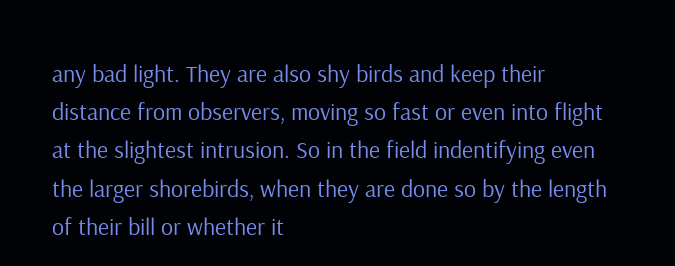any bad light. They are also shy birds and keep their distance from observers, moving so fast or even into flight at the slightest intrusion. So in the field indentifying even the larger shorebirds, when they are done so by the length of their bill or whether it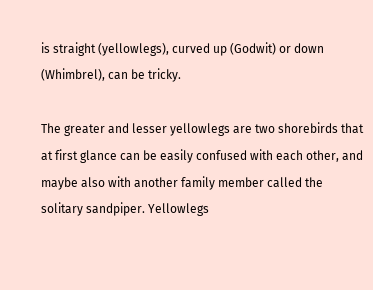is straight (yellowlegs), curved up (Godwit) or down (Whimbrel), can be tricky.

The greater and lesser yellowlegs are two shorebirds that at first glance can be easily confused with each other, and maybe also with another family member called the solitary sandpiper. Yellowlegs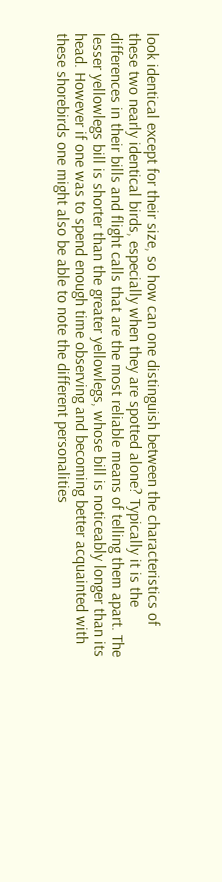look identical except for their size, so how can one distinguish between the characteristics of these two nearly identical birds, especially when they are spotted alone? Typically it is the differences in their bills and flight calls that are the most reliable means of telling them apart. The lesser yellowlegs bill is shorter than the greater yellowlegs, whose bill is noticeably longer than its head. However if one was to spend enough time observing and becoming better acquainted with these shorebirds one might also be able to note the different personalities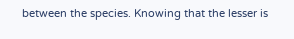between the species. Knowing that the lesser is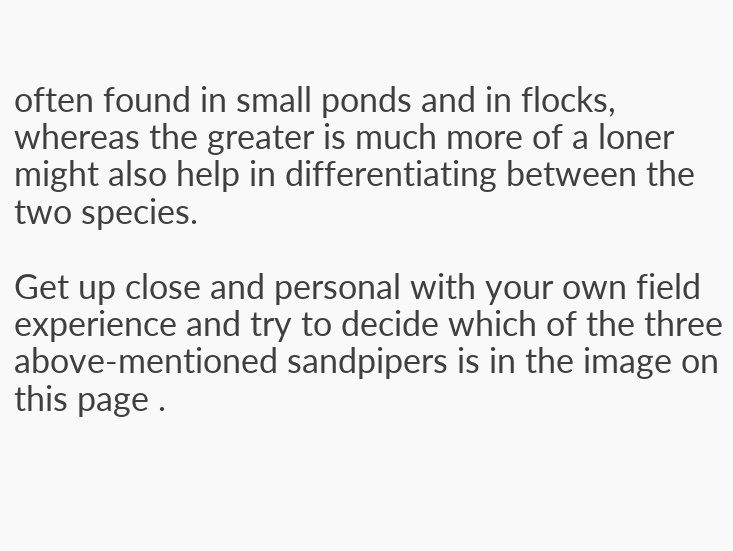often found in small ponds and in flocks, whereas the greater is much more of a loner might also help in differentiating between the two species.

Get up close and personal with your own field experience and try to decide which of the three above-mentioned sandpipers is in the image on this page .